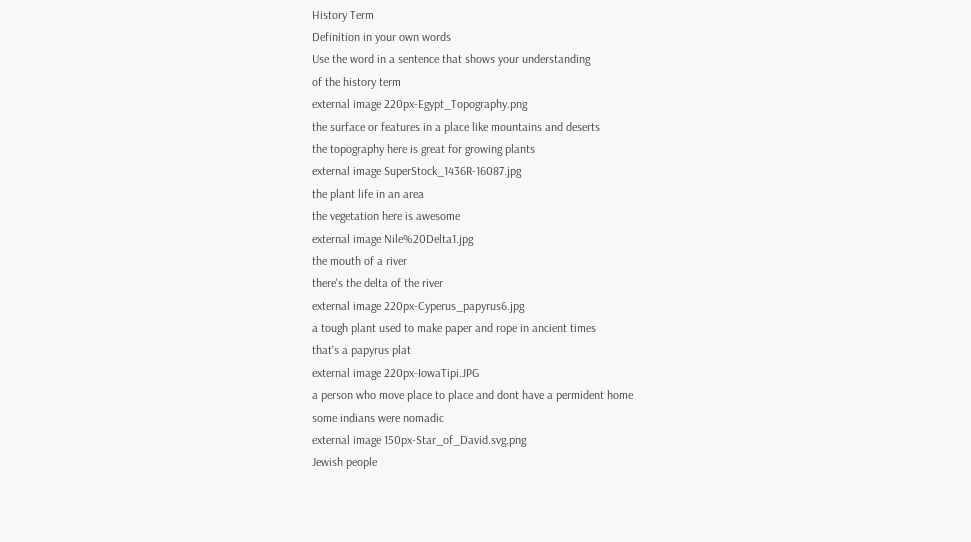History Term
Definition in your own words
Use the word in a sentence that shows your understanding
of the history term
external image 220px-Egypt_Topography.png
the surface or features in a place like mountains and deserts
the topography here is great for growing plants
external image SuperStock_1436R-16087.jpg
the plant life in an area
the vegetation here is awesome
external image Nile%20Delta1.jpg
the mouth of a river
there's the delta of the river
external image 220px-Cyperus_papyrus6.jpg
a tough plant used to make paper and rope in ancient times
that's a papyrus plat
external image 220px-IowaTipi.JPG
a person who move place to place and dont have a permident home
some indians were nomadic
external image 150px-Star_of_David.svg.png
Jewish people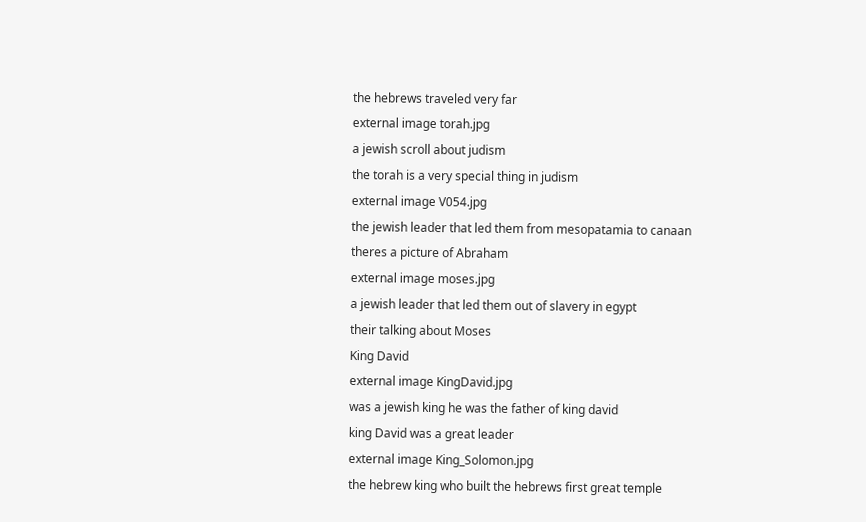the hebrews traveled very far
external image torah.jpg
a jewish scroll about judism
the torah is a very special thing in judism
external image V054.jpg
the jewish leader that led them from mesopatamia to canaan
theres a picture of Abraham
external image moses.jpg
a jewish leader that led them out of slavery in egypt
their talking about Moses
King David
external image KingDavid.jpg
was a jewish king he was the father of king david
king David was a great leader
external image King_Solomon.jpg
the hebrew king who built the hebrews first great temple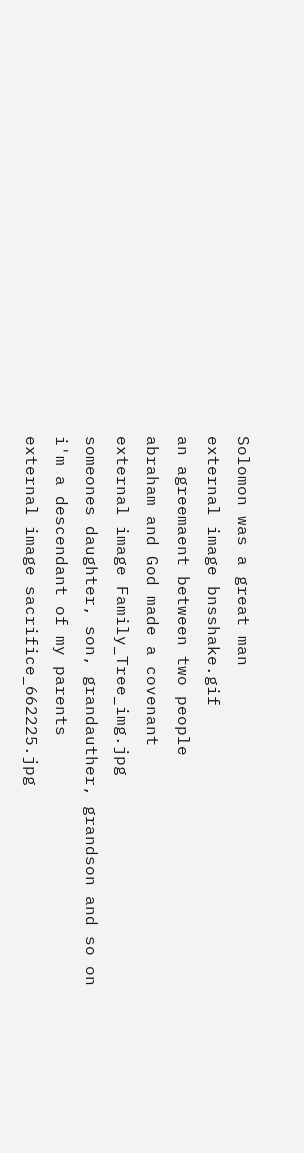Solomon was a great man
external image bnsshake.gif
an agreemaent between two people
abraham and God made a covenant
external image Family_Tree_img.jpg
someones daughter, son, grandauther, grandson and so on
i'm a descendant of my parents
external image sacrifice_662225.jpg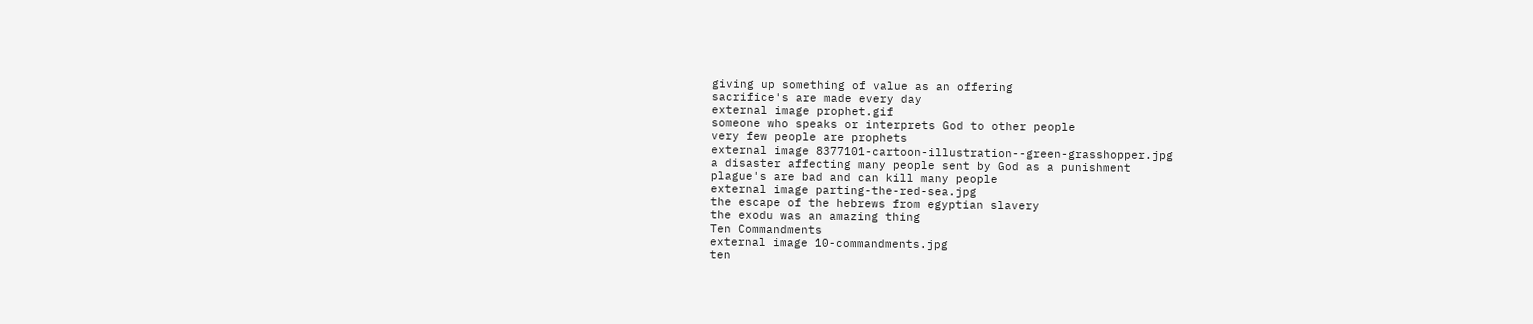giving up something of value as an offering
sacrifice's are made every day
external image prophet.gif
someone who speaks or interprets God to other people
very few people are prophets
external image 8377101-cartoon-illustration--green-grasshopper.jpg
a disaster affecting many people sent by God as a punishment
plague's are bad and can kill many people
external image parting-the-red-sea.jpg
the escape of the hebrews from egyptian slavery
the exodu was an amazing thing
Ten Commandments
external image 10-commandments.jpg
ten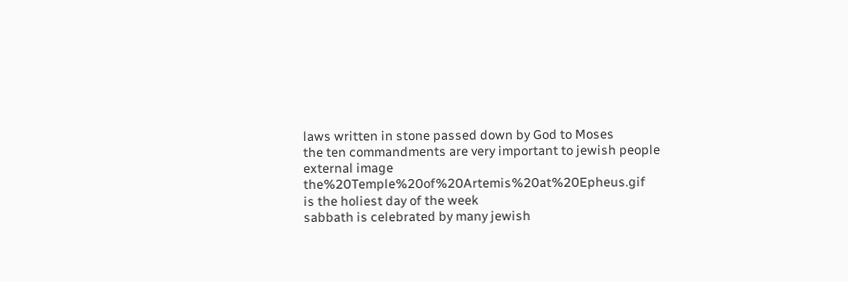laws written in stone passed down by God to Moses
the ten commandments are very important to jewish people
external image the%20Temple%20of%20Artemis%20at%20Epheus.gif
is the holiest day of the week
sabbath is celebrated by many jewish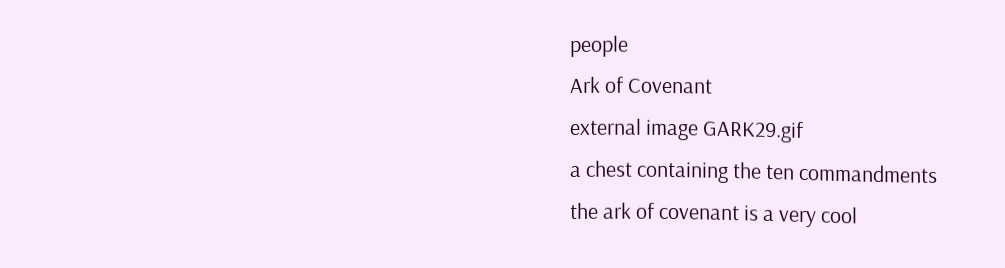people
Ark of Covenant
external image GARK29.gif
a chest containing the ten commandments
the ark of covenant is a very cool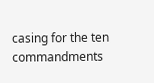casing for the ten commandments